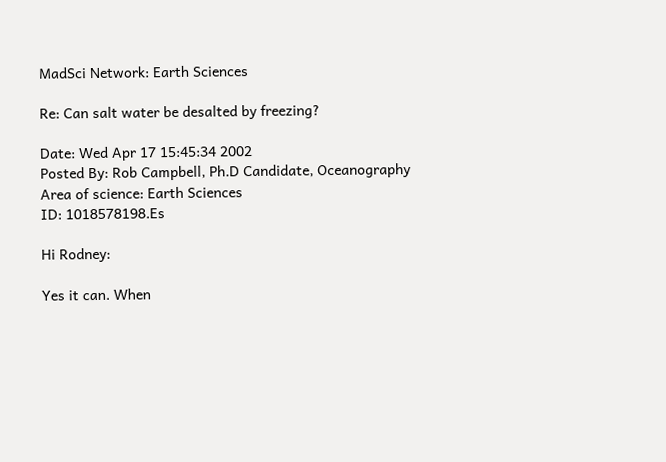MadSci Network: Earth Sciences

Re: Can salt water be desalted by freezing?

Date: Wed Apr 17 15:45:34 2002
Posted By: Rob Campbell, Ph.D Candidate, Oceanography
Area of science: Earth Sciences
ID: 1018578198.Es

Hi Rodney:

Yes it can. When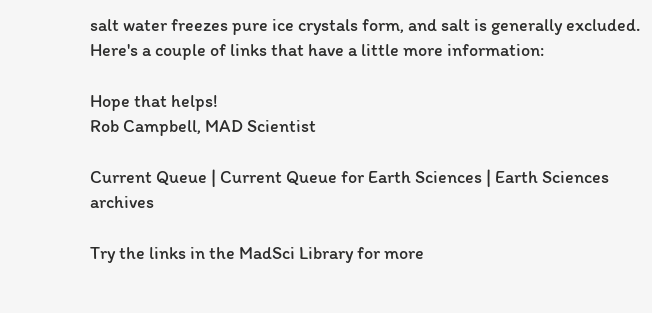salt water freezes pure ice crystals form, and salt is generally excluded. Here's a couple of links that have a little more information:

Hope that helps!
Rob Campbell, MAD Scientist

Current Queue | Current Queue for Earth Sciences | Earth Sciences archives

Try the links in the MadSci Library for more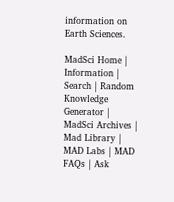information on Earth Sciences.

MadSci Home | Information | Search | Random Knowledge Generator | MadSci Archives | Mad Library | MAD Labs | MAD FAQs | Ask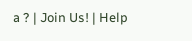a ? | Join Us! | Help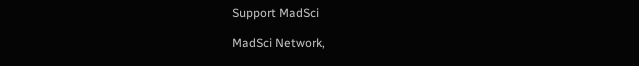Support MadSci

MadSci Network,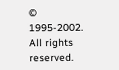© 1995-2002. All rights reserved.